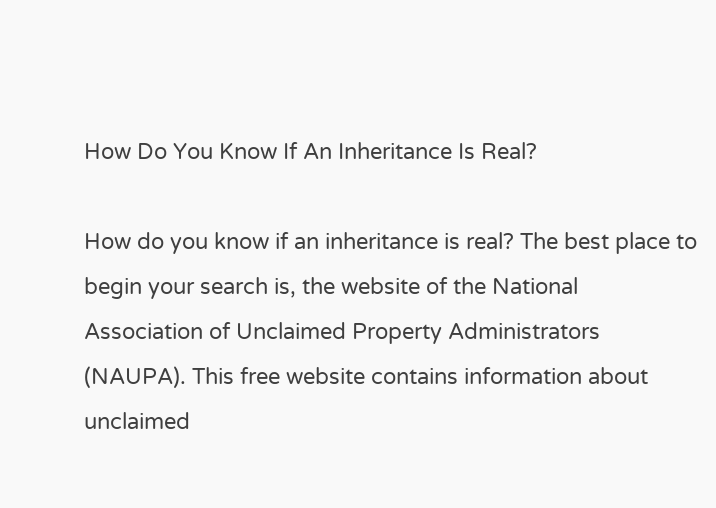How Do You Know If An Inheritance Is Real?

How do you know if an inheritance is real? The best place to begin your search is, the website of the National Association of Unclaimed Property Administrators (NAUPA). This free website contains information about unclaimed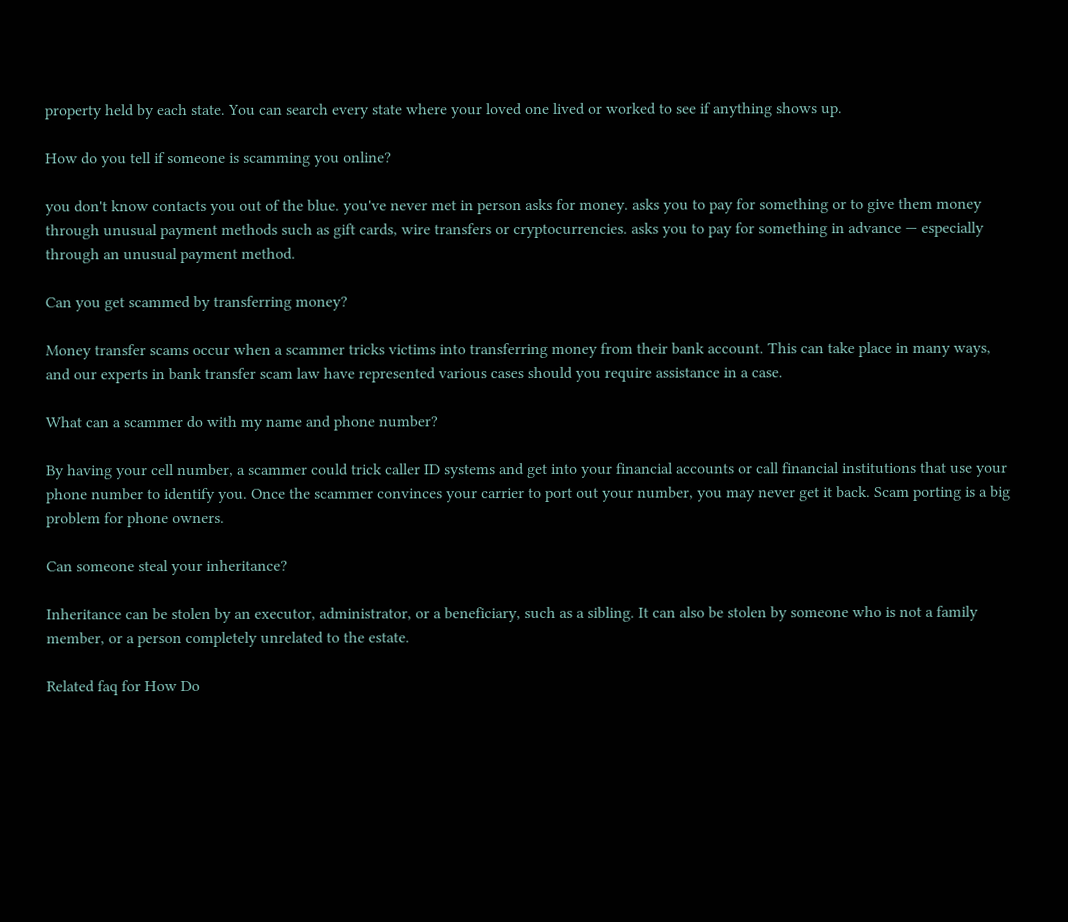property held by each state. You can search every state where your loved one lived or worked to see if anything shows up.

How do you tell if someone is scamming you online?

you don't know contacts you out of the blue. you've never met in person asks for money. asks you to pay for something or to give them money through unusual payment methods such as gift cards, wire transfers or cryptocurrencies. asks you to pay for something in advance — especially through an unusual payment method.

Can you get scammed by transferring money?

Money transfer scams occur when a scammer tricks victims into transferring money from their bank account. This can take place in many ways, and our experts in bank transfer scam law have represented various cases should you require assistance in a case.

What can a scammer do with my name and phone number?

By having your cell number, a scammer could trick caller ID systems and get into your financial accounts or call financial institutions that use your phone number to identify you. Once the scammer convinces your carrier to port out your number, you may never get it back. Scam porting is a big problem for phone owners.

Can someone steal your inheritance?

Inheritance can be stolen by an executor, administrator, or a beneficiary, such as a sibling. It can also be stolen by someone who is not a family member, or a person completely unrelated to the estate.

Related faq for How Do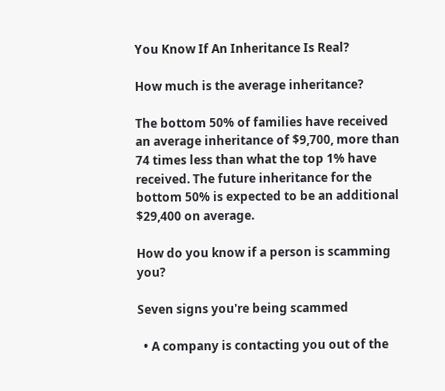You Know If An Inheritance Is Real?

How much is the average inheritance?

The bottom 50% of families have received an average inheritance of $9,700, more than 74 times less than what the top 1% have received. The future inheritance for the bottom 50% is expected to be an additional $29,400 on average.

How do you know if a person is scamming you?

Seven signs you're being scammed

  • A company is contacting you out of the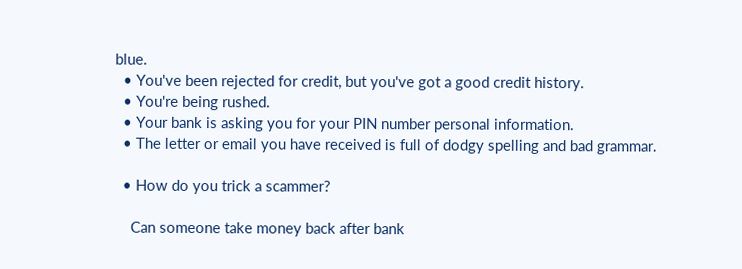blue.
  • You've been rejected for credit, but you've got a good credit history.
  • You're being rushed.
  • Your bank is asking you for your PIN number personal information.
  • The letter or email you have received is full of dodgy spelling and bad grammar.

  • How do you trick a scammer?

    Can someone take money back after bank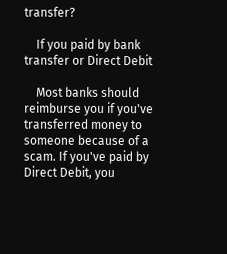transfer?

    If you paid by bank transfer or Direct Debit

    Most banks should reimburse you if you've transferred money to someone because of a scam. If you've paid by Direct Debit, you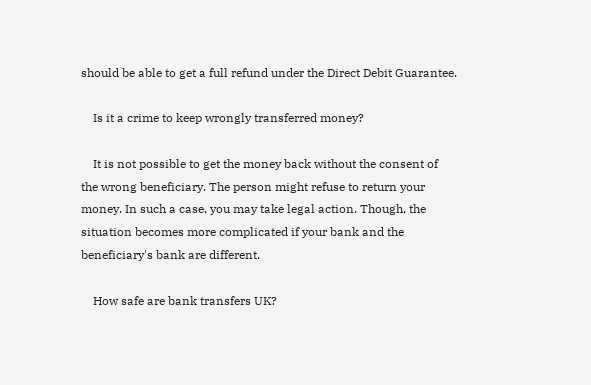should be able to get a full refund under the Direct Debit Guarantee.

    Is it a crime to keep wrongly transferred money?

    It is not possible to get the money back without the consent of the wrong beneficiary. The person might refuse to return your money. In such a case, you may take legal action. Though, the situation becomes more complicated if your bank and the beneficiary's bank are different.

    How safe are bank transfers UK?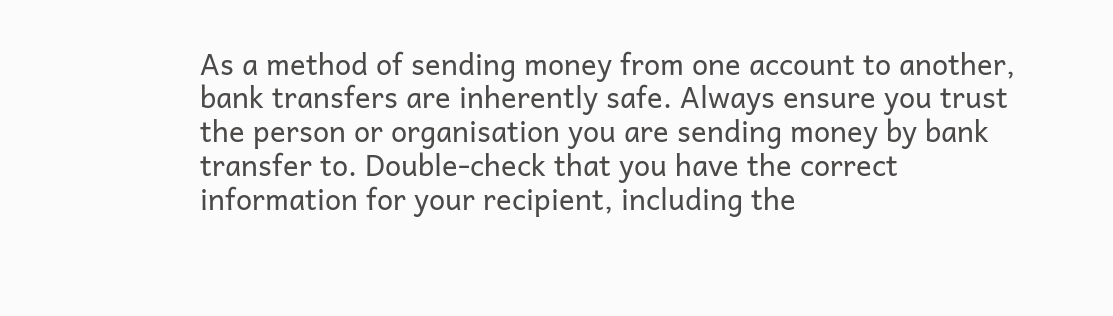As a method of sending money from one account to another, bank transfers are inherently safe. Always ensure you trust the person or organisation you are sending money by bank transfer to. Double-check that you have the correct information for your recipient, including the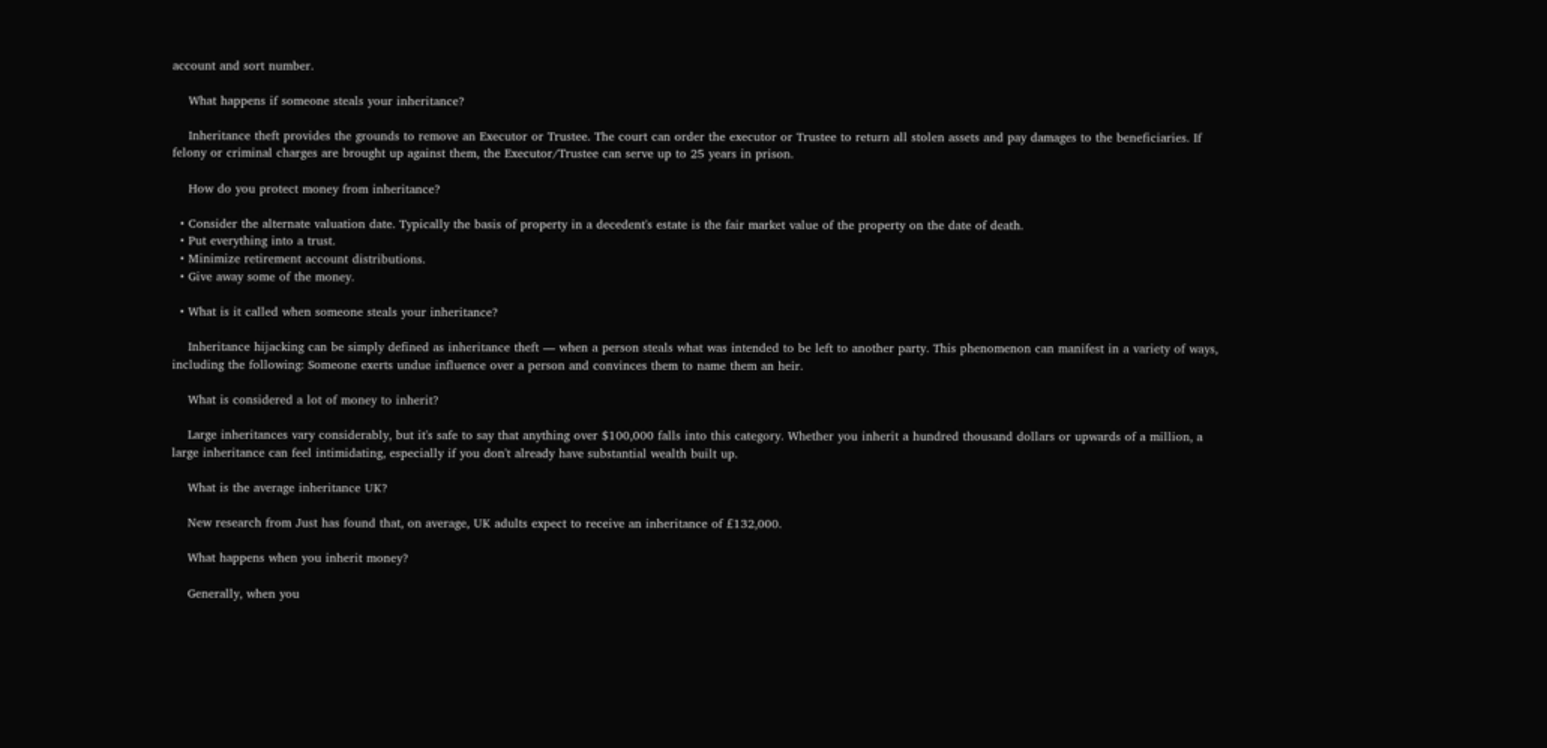account and sort number.

    What happens if someone steals your inheritance?

    Inheritance theft provides the grounds to remove an Executor or Trustee. The court can order the executor or Trustee to return all stolen assets and pay damages to the beneficiaries. If felony or criminal charges are brought up against them, the Executor/Trustee can serve up to 25 years in prison.

    How do you protect money from inheritance?

  • Consider the alternate valuation date. Typically the basis of property in a decedent's estate is the fair market value of the property on the date of death.
  • Put everything into a trust.
  • Minimize retirement account distributions.
  • Give away some of the money.

  • What is it called when someone steals your inheritance?

    Inheritance hijacking can be simply defined as inheritance theft — when a person steals what was intended to be left to another party. This phenomenon can manifest in a variety of ways, including the following: Someone exerts undue influence over a person and convinces them to name them an heir.

    What is considered a lot of money to inherit?

    Large inheritances vary considerably, but it's safe to say that anything over $100,000 falls into this category. Whether you inherit a hundred thousand dollars or upwards of a million, a large inheritance can feel intimidating, especially if you don't already have substantial wealth built up.

    What is the average inheritance UK?

    New research from Just has found that, on average, UK adults expect to receive an inheritance of £132,000.

    What happens when you inherit money?

    Generally, when you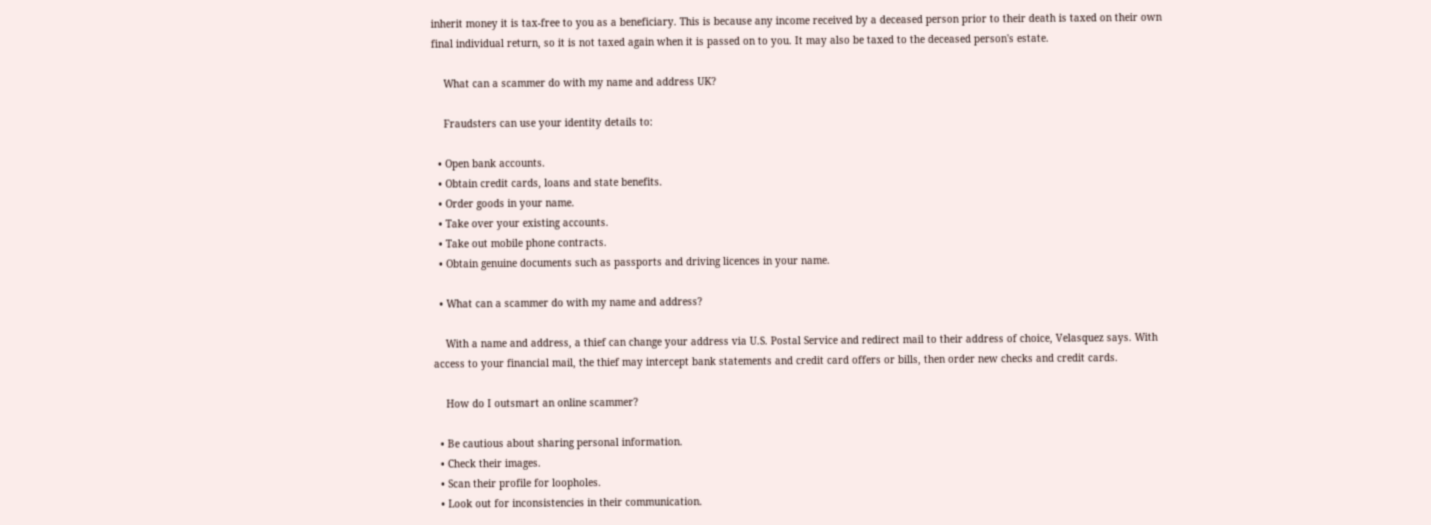inherit money it is tax-free to you as a beneficiary. This is because any income received by a deceased person prior to their death is taxed on their own final individual return, so it is not taxed again when it is passed on to you. It may also be taxed to the deceased person's estate.

    What can a scammer do with my name and address UK?

    Fraudsters can use your identity details to:

  • Open bank accounts.
  • Obtain credit cards, loans and state benefits.
  • Order goods in your name.
  • Take over your existing accounts.
  • Take out mobile phone contracts.
  • Obtain genuine documents such as passports and driving licences in your name.

  • What can a scammer do with my name and address?

    With a name and address, a thief can change your address via U.S. Postal Service and redirect mail to their address of choice, Velasquez says. With access to your financial mail, the thief may intercept bank statements and credit card offers or bills, then order new checks and credit cards.

    How do I outsmart an online scammer?

  • Be cautious about sharing personal information.
  • Check their images.
  • Scan their profile for loopholes.
  • Look out for inconsistencies in their communication.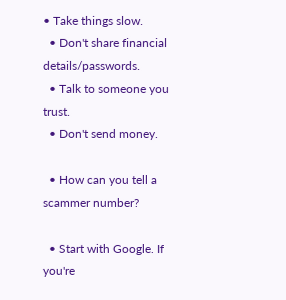• Take things slow.
  • Don't share financial details/passwords.
  • Talk to someone you trust.
  • Don't send money.

  • How can you tell a scammer number?

  • Start with Google. If you're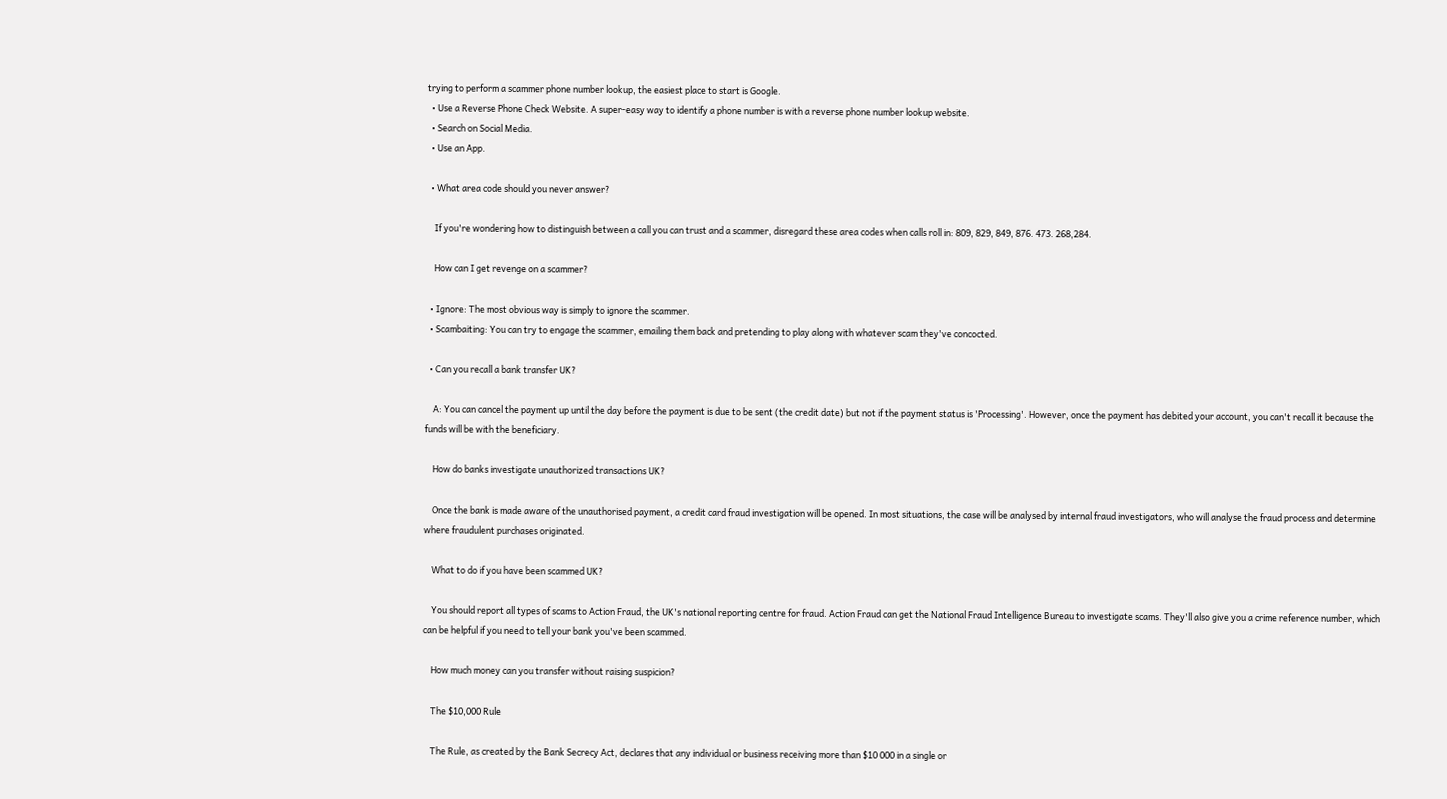trying to perform a scammer phone number lookup, the easiest place to start is Google.
  • Use a Reverse Phone Check Website. A super-easy way to identify a phone number is with a reverse phone number lookup website.
  • Search on Social Media.
  • Use an App.

  • What area code should you never answer?

    If you're wondering how to distinguish between a call you can trust and a scammer, disregard these area codes when calls roll in: 809, 829, 849, 876. 473. 268,284.

    How can I get revenge on a scammer?

  • Ignore: The most obvious way is simply to ignore the scammer.
  • Scambaiting: You can try to engage the scammer, emailing them back and pretending to play along with whatever scam they've concocted.

  • Can you recall a bank transfer UK?

    A: You can cancel the payment up until the day before the payment is due to be sent (the credit date) but not if the payment status is 'Processing'. However, once the payment has debited your account, you can't recall it because the funds will be with the beneficiary.

    How do banks investigate unauthorized transactions UK?

    Once the bank is made aware of the unauthorised payment, a credit card fraud investigation will be opened. In most situations, the case will be analysed by internal fraud investigators, who will analyse the fraud process and determine where fraudulent purchases originated.

    What to do if you have been scammed UK?

    You should report all types of scams to Action Fraud, the UK's national reporting centre for fraud. Action Fraud can get the National Fraud Intelligence Bureau to investigate scams. They'll also give you a crime reference number, which can be helpful if you need to tell your bank you've been scammed.

    How much money can you transfer without raising suspicion?

    The $10,000 Rule

    The Rule, as created by the Bank Secrecy Act, declares that any individual or business receiving more than $10 000 in a single or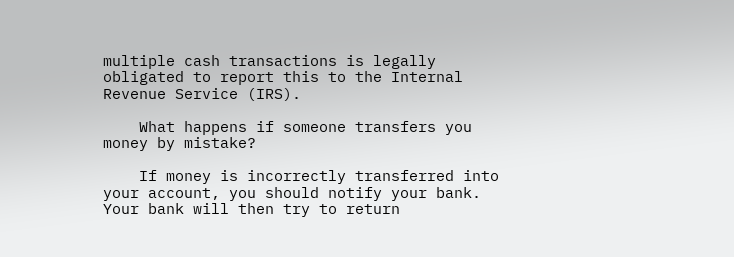multiple cash transactions is legally obligated to report this to the Internal Revenue Service (IRS).

    What happens if someone transfers you money by mistake?

    If money is incorrectly transferred into your account, you should notify your bank. Your bank will then try to return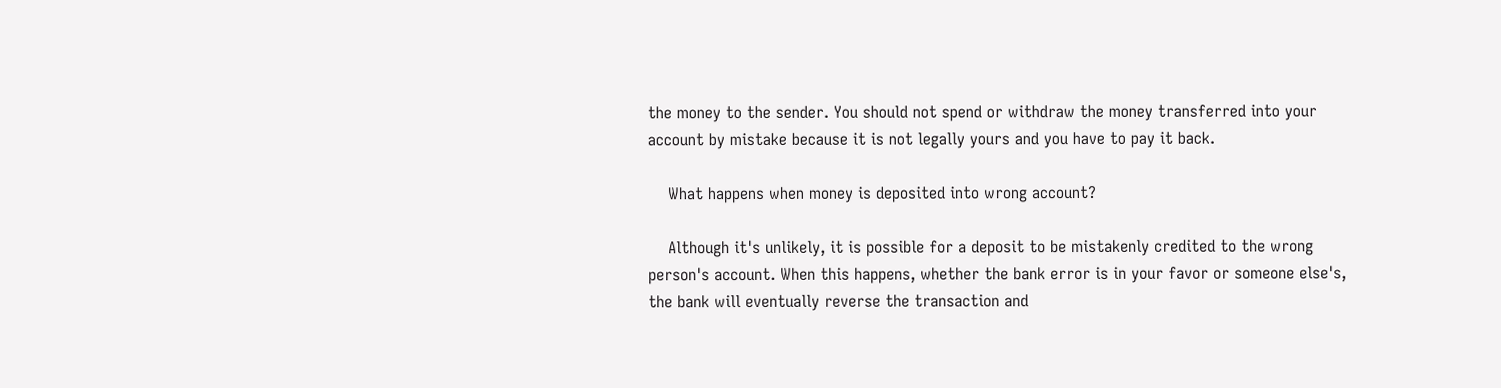the money to the sender. You should not spend or withdraw the money transferred into your account by mistake because it is not legally yours and you have to pay it back.

    What happens when money is deposited into wrong account?

    Although it's unlikely, it is possible for a deposit to be mistakenly credited to the wrong person's account. When this happens, whether the bank error is in your favor or someone else's, the bank will eventually reverse the transaction and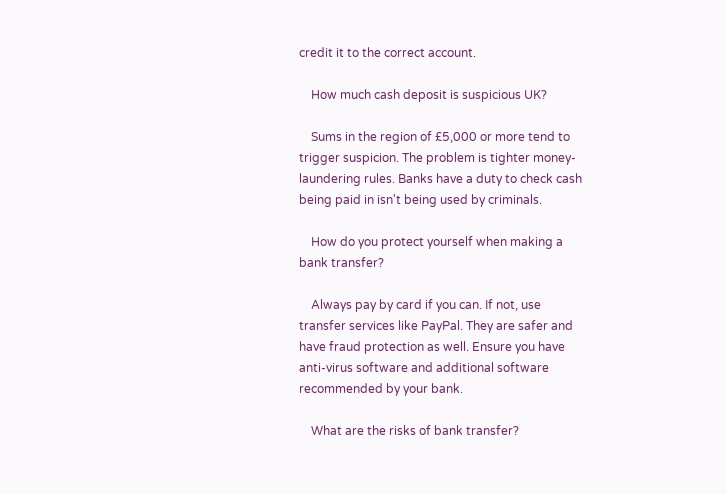credit it to the correct account.

    How much cash deposit is suspicious UK?

    Sums in the region of £5,000 or more tend to trigger suspicion. The problem is tighter money- laundering rules. Banks have a duty to check cash being paid in isn't being used by criminals.

    How do you protect yourself when making a bank transfer?

    Always pay by card if you can. If not, use transfer services like PayPal. They are safer and have fraud protection as well. Ensure you have anti-virus software and additional software recommended by your bank.

    What are the risks of bank transfer?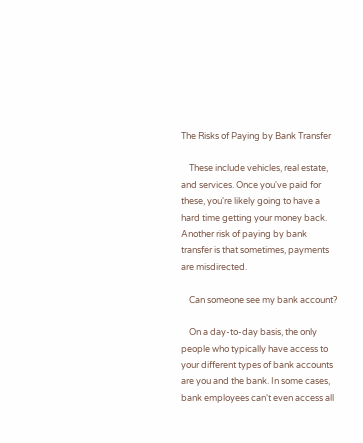The Risks of Paying by Bank Transfer

    These include vehicles, real estate, and services. Once you've paid for these, you're likely going to have a hard time getting your money back. Another risk of paying by bank transfer is that sometimes, payments are misdirected.

    Can someone see my bank account?

    On a day-to-day basis, the only people who typically have access to your different types of bank accounts are you and the bank. In some cases, bank employees can't even access all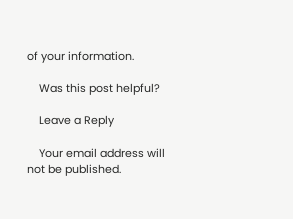of your information.

    Was this post helpful?

    Leave a Reply

    Your email address will not be published.